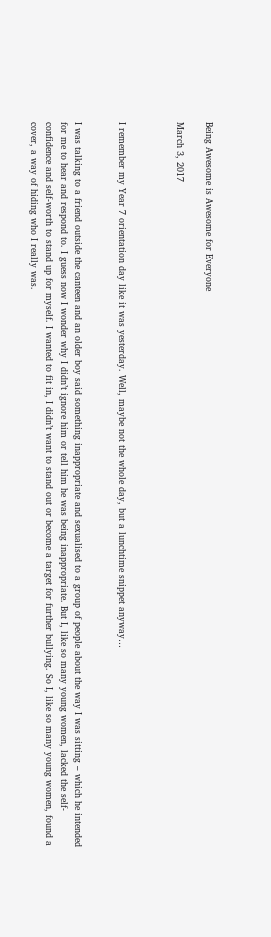Being Awesome is Awesome for Everyone

March 3, 2017



I remember my Year 7 orientation day like it was yesterday. Well, maybe not the whole day, but a lunchtime snippet anyway…


I was talking to a friend outside the canteen and an older boy said something inappropriate and sexualised to a group of people about the way I was sitting – which he intended for me to hear and respond to. I guess now I wonder why I didn’t ignore him or tell him he was being inappropriate. But I, like so many young women, lacked the self-confidence and self-worth to stand up for myself. I wanted to fit in, I didn’t want to stand out or become a target for further bullying. So I, like so many young women, found a cover, a way of hiding who I really was.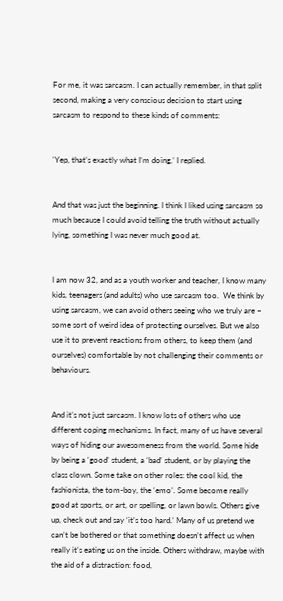For me, it was sarcasm. I can actually remember, in that split second, making a very conscious decision to start using sarcasm to respond to these kinds of comments:


'Yep, that’s exactly what I’m doing,’ I replied.


And that was just the beginning. I think I liked using sarcasm so much because I could avoid telling the truth without actually lying, something I was never much good at.


I am now 32, and as a youth worker and teacher, I know many kids, teenagers (and adults) who use sarcasm too.  We think by using sarcasm, we can avoid others seeing who we truly are – some sort of weird idea of protecting ourselves. But we also use it to prevent reactions from others, to keep them (and ourselves) comfortable by not challenging their comments or behaviours.


And it’s not just sarcasm. I know lots of others who use different coping mechanisms. In fact, many of us have several ways of hiding our awesomeness from the world. Some hide by being a ‘good’ student, a ‘bad’ student, or by playing the class clown. Some take on other roles: the cool kid, the fashionista, the tom-boy, the ‘emo’. Some become really good at sports, or art, or spelling, or lawn bowls. Others give up, check out and say ‘it’s too hard.’ Many of us pretend we can’t be bothered or that something doesn’t affect us when really it’s eating us on the inside. Others withdraw, maybe with the aid of a distraction: food,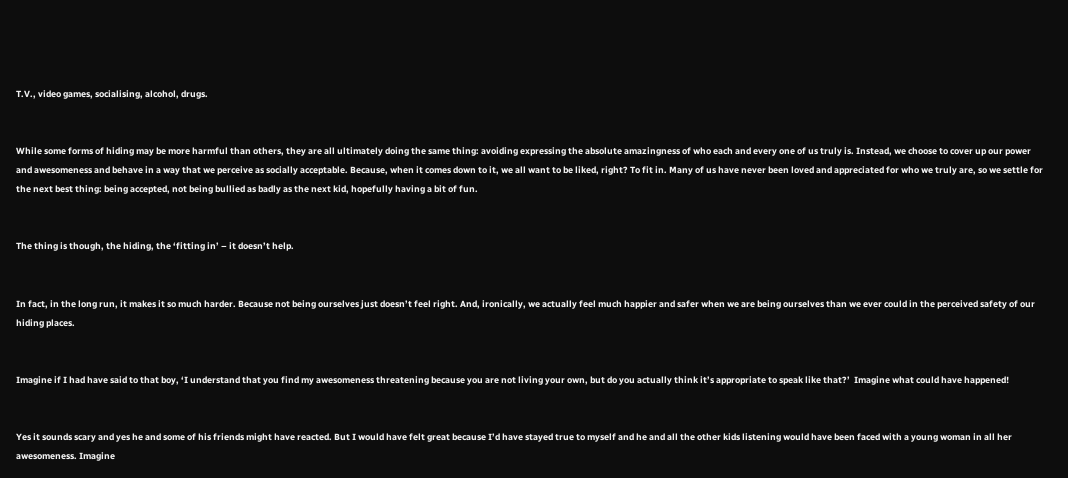T.V., video games, socialising, alcohol, drugs.


While some forms of hiding may be more harmful than others, they are all ultimately doing the same thing: avoiding expressing the absolute amazingness of who each and every one of us truly is. Instead, we choose to cover up our power and awesomeness and behave in a way that we perceive as socially acceptable. Because, when it comes down to it, we all want to be liked, right? To fit in. Many of us have never been loved and appreciated for who we truly are, so we settle for the next best thing: being accepted, not being bullied as badly as the next kid, hopefully having a bit of fun.


The thing is though, the hiding, the ‘fitting in’ – it doesn’t help.


In fact, in the long run, it makes it so much harder. Because not being ourselves just doesn’t feel right. And, ironically, we actually feel much happier and safer when we are being ourselves than we ever could in the perceived safety of our hiding places.


Imagine if I had have said to that boy, ‘I understand that you find my awesomeness threatening because you are not living your own, but do you actually think it’s appropriate to speak like that?’  Imagine what could have happened!


Yes it sounds scary and yes he and some of his friends might have reacted. But I would have felt great because I’d have stayed true to myself and he and all the other kids listening would have been faced with a young woman in all her awesomeness. Imagine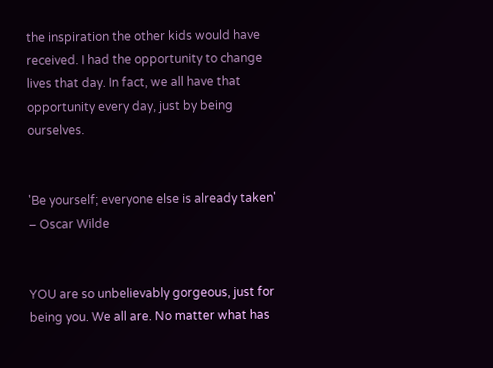the inspiration the other kids would have received. I had the opportunity to change lives that day. In fact, we all have that opportunity every day, just by being ourselves.


'Be yourself; everyone else is already taken' – Oscar Wilde


YOU are so unbelievably gorgeous, just for being you. We all are. No matter what has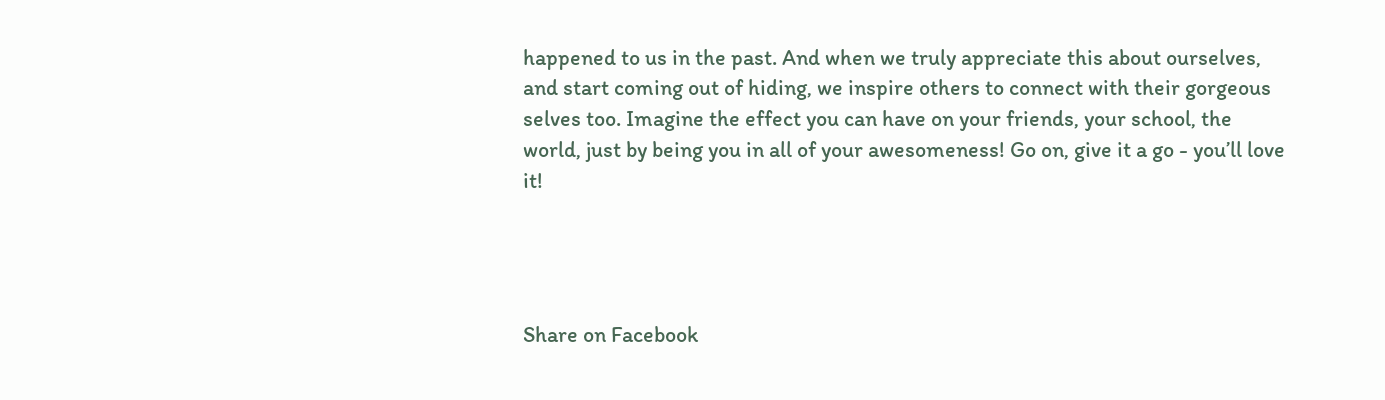happened to us in the past. And when we truly appreciate this about ourselves, and start coming out of hiding, we inspire others to connect with their gorgeous selves too. Imagine the effect you can have on your friends, your school, the world, just by being you in all of your awesomeness! Go on, give it a go - you’ll love it!




Share on Facebook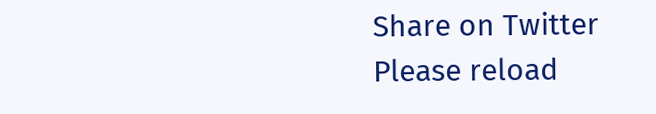Share on Twitter
Please reload